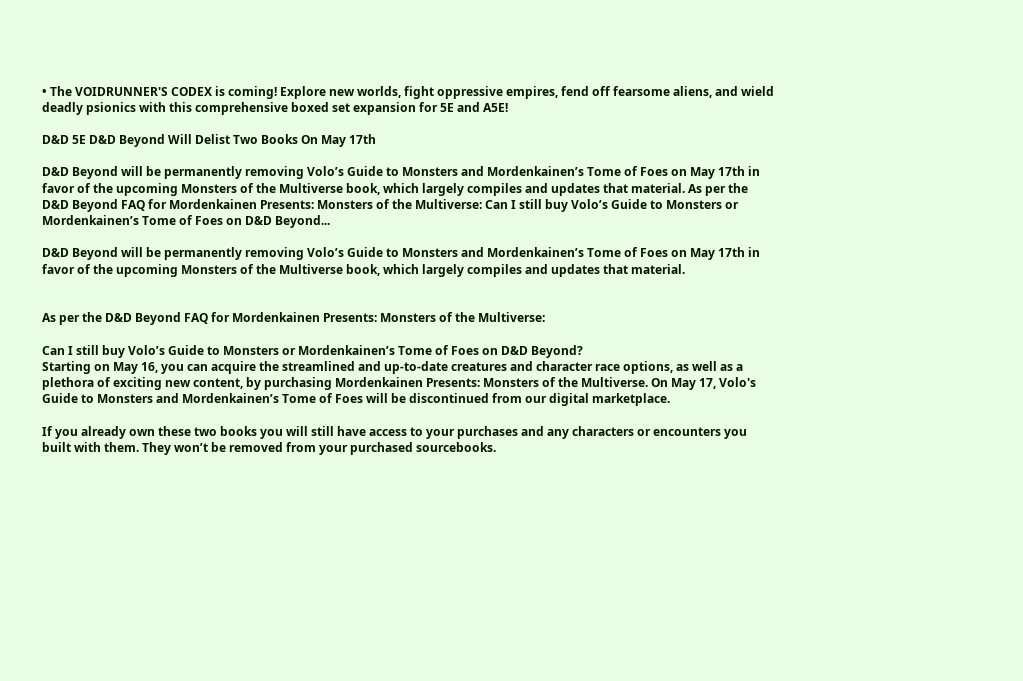• The VOIDRUNNER'S CODEX is coming! Explore new worlds, fight oppressive empires, fend off fearsome aliens, and wield deadly psionics with this comprehensive boxed set expansion for 5E and A5E!

D&D 5E D&D Beyond Will Delist Two Books On May 17th

D&D Beyond will be permanently removing Volo’s Guide to Monsters and Mordenkainen’s Tome of Foes on May 17th in favor of the upcoming Monsters of the Multiverse book, which largely compiles and updates that material. As per the D&D Beyond FAQ for Mordenkainen Presents: Monsters of the Multiverse: Can I still buy Volo’s Guide to Monsters or Mordenkainen’s Tome of Foes on D&D Beyond...

D&D Beyond will be permanently removing Volo’s Guide to Monsters and Mordenkainen’s Tome of Foes on May 17th in favor of the upcoming Monsters of the Multiverse book, which largely compiles and updates that material.


As per the D&D Beyond FAQ for Mordenkainen Presents: Monsters of the Multiverse:

Can I still buy Volo’s Guide to Monsters or Mordenkainen’s Tome of Foes on D&D Beyond?
Starting on May 16, you can acquire the streamlined and up-to-date creatures and character race options, as well as a plethora of exciting new content, by purchasing Mordenkainen Presents: Monsters of the Multiverse. On May 17, Volo's Guide to Monsters and Mordenkainen’s Tome of Foes will be discontinued from our digital marketplace.

If you already own these two books you will still have access to your purchases and any characters or encounters you built with them. They won’t be removed from your purchased sourcebooks.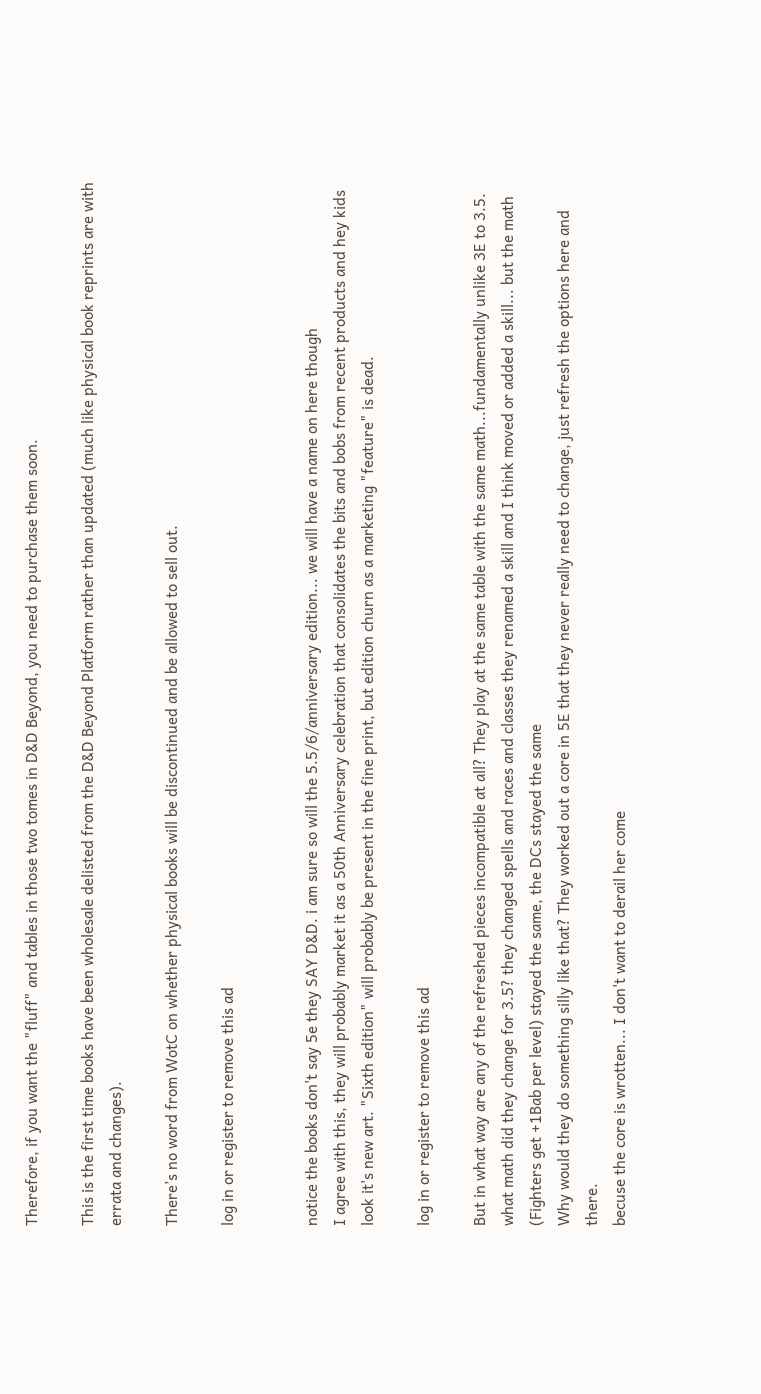Therefore, if you want the "fluff" and tables in those two tomes in D&D Beyond, you need to purchase them soon.

This is the first time books have been wholesale delisted from the D&D Beyond Platform rather than updated (much like physical book reprints are with errata and changes).

There’s no word from WotC on whether physical books will be discontinued and be allowed to sell out.

log in or register to remove this ad


notice the books don't say 5e they SAY D&D. i am sure so will the 5.5/6/anniversary edition... we will have a name on here though
I agree with this, they will probably market it as a 50th Anniversary celebration that consolidates the bits and bobs from recent products and hey kids look it's new art. "Sixth edition" will probably be present in the fine print, but edition churn as a marketing "feature" is dead.

log in or register to remove this ad

But in what way are any of the refreshed pieces incompatible at all? They play at the same table with the same math...fundamentally unlike 3E to 3.5.
what math did they change for 3.5? they changed spells and races and classes they renamed a skill and I think moved or added a skill... but the math (Fighters get +1Bab per level) stayed the same, the DCs stayed the same
Why would they do something silly like that? They worked out a core in 5E that they never really need to change, just refresh the options here and there.
becuse the core is wrotten... I don't want to derail her come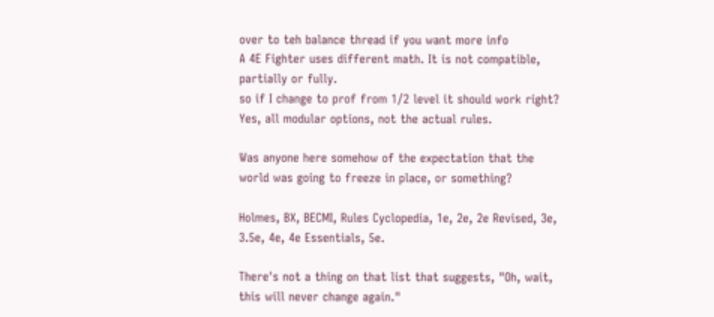over to teh balance thread if you want more info
A 4E Fighter uses different math. It is not compatible, partially or fully.
so if I change to prof from 1/2 level it should work right?
Yes, all modular options, not the actual rules.

Was anyone here somehow of the expectation that the world was going to freeze in place, or something?

Holmes, BX, BECMI, Rules Cyclopedia, 1e, 2e, 2e Revised, 3e, 3.5e, 4e, 4e Essentials, 5e.

There's not a thing on that list that suggests, "Oh, wait, this will never change again."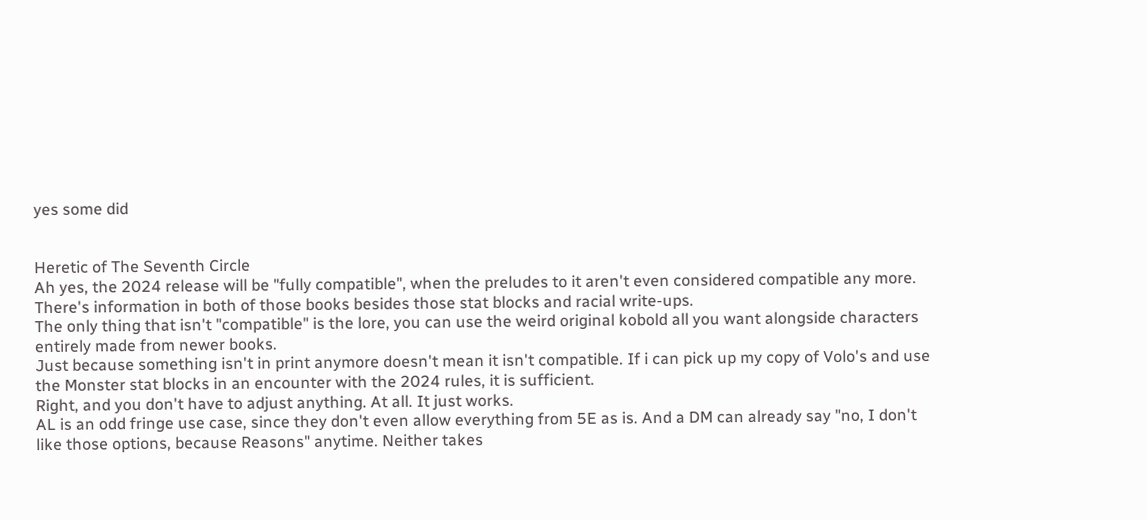yes some did


Heretic of The Seventh Circle
Ah yes, the 2024 release will be "fully compatible", when the preludes to it aren't even considered compatible any more. There's information in both of those books besides those stat blocks and racial write-ups.
The only thing that isn't "compatible" is the lore, you can use the weird original kobold all you want alongside characters entirely made from newer books.
Just because something isn't in print anymore doesn't mean it isn't compatible. If i can pick up my copy of Volo's and use the Monster stat blocks in an encounter with the 2024 rules, it is sufficient.
Right, and you don't have to adjust anything. At all. It just works.
AL is an odd fringe use case, since they don't even allow everything from 5E as is. And a DM can already say "no, I don't like those options, because Reasons" anytime. Neither takes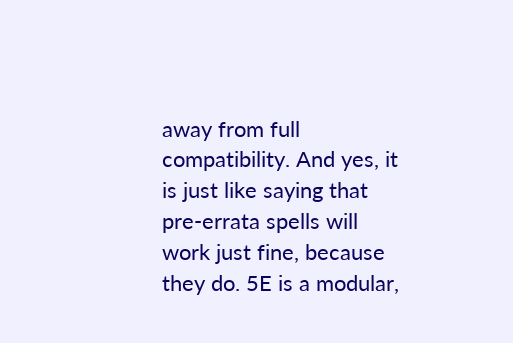away from full compatibility. And yes, it is just like saying that pre-errata spells will work just fine, because they do. 5E is a modular,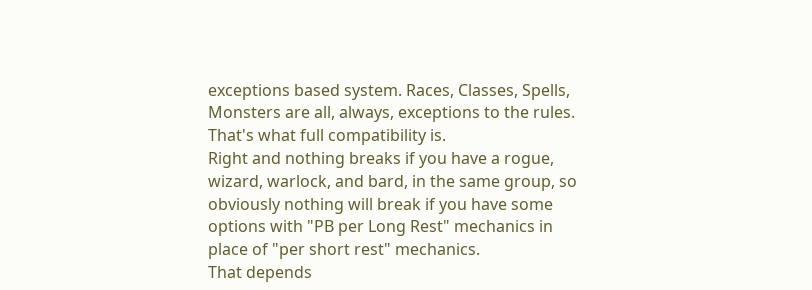exceptions based system. Races, Classes, Spells, Monsters are all, always, exceptions to the rules. That's what full compatibility is.
Right and nothing breaks if you have a rogue, wizard, warlock, and bard, in the same group, so obviously nothing will break if you have some options with "PB per Long Rest" mechanics in place of "per short rest" mechanics.
That depends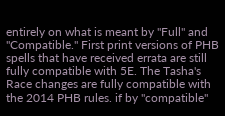entirely on what is meant by "Full" and "Compatible." First print versions of PHB spells that have received errata are still fully compatible with 5E. The Tasha's Race changes are fully compatible with the 2014 PHB rules. if by "compatible"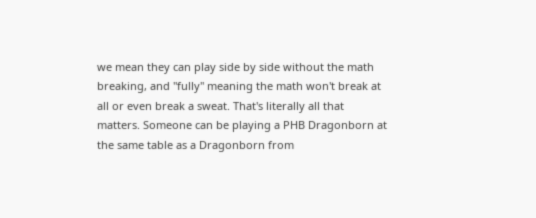we mean they can play side by side without the math breaking, and "fully" meaning the math won't break at all or even break a sweat. That's literally all that matters. Someone can be playing a PHB Dragonborn at the same table as a Dragonborn from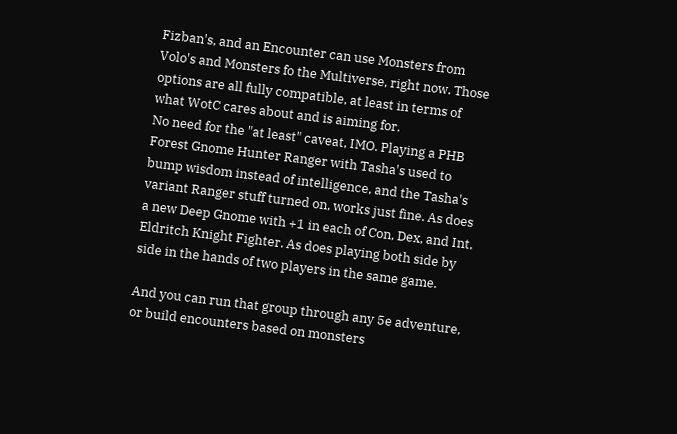Fizban's, and an Encounter can use Monsters from Volo's and Monsters fo the Multiverse, right now. Those options are all fully compatible, at least in terms of what WotC cares about and is aiming for.
No need for the "at least" caveat, IMO. Playing a PHB Forest Gnome Hunter Ranger with Tasha's used to bump wisdom instead of intelligence, and the Tasha's variant Ranger stuff turned on, works just fine. As does a new Deep Gnome with +1 in each of Con, Dex, and Int, Eldritch Knight Fighter. As does playing both side by side in the hands of two players in the same game.

And you can run that group through any 5e adventure, or build encounters based on monsters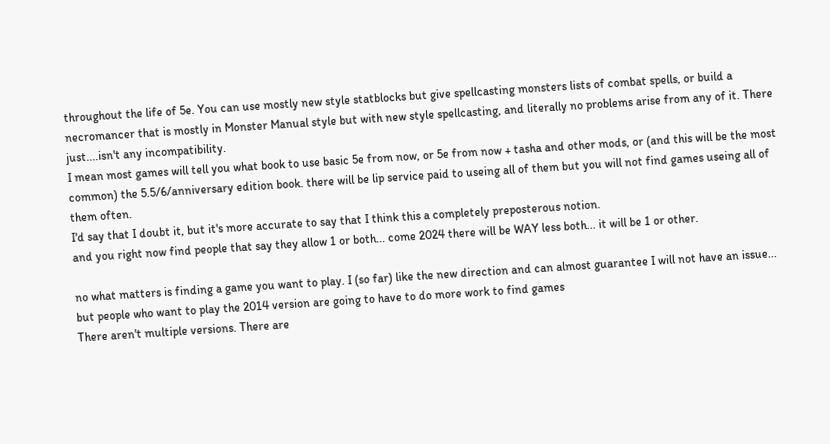throughout the life of 5e. You can use mostly new style statblocks but give spellcasting monsters lists of combat spells, or build a necromancer that is mostly in Monster Manual style but with new style spellcasting, and literally no problems arise from any of it. There just....isn't any incompatibility.
I mean most games will tell you what book to use basic 5e from now, or 5e from now + tasha and other mods, or (and this will be the most common) the 5.5/6/anniversary edition book. there will be lip service paid to useing all of them but you will not find games useing all of them often.
I'd say that I doubt it, but it's more accurate to say that I think this a completely preposterous notion.
and you right now find people that say they allow 1 or both... come 2024 there will be WAY less both... it will be 1 or other.

no what matters is finding a game you want to play. I (so far) like the new direction and can almost guarantee I will not have an issue... but people who want to play the 2014 version are going to have to do more work to find games
There aren't multiple versions. There are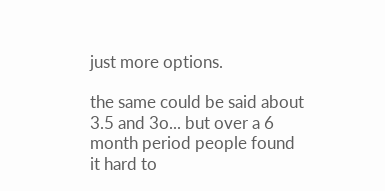just more options.

the same could be said about 3.5 and 3o... but over a 6 month period people found it hard to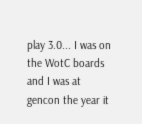play 3.0... I was on the WotC boards and I was at gencon the year it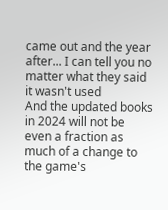came out and the year after... I can tell you no matter what they said it wasn't used
And the updated books in 2024 will not be even a fraction as much of a change to the game's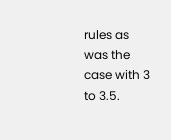rules as was the case with 3 to 3.5.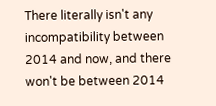There literally isn't any incompatibility between 2014 and now, and there won't be between 2014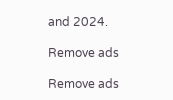and 2024.

Remove ads

Remove ads